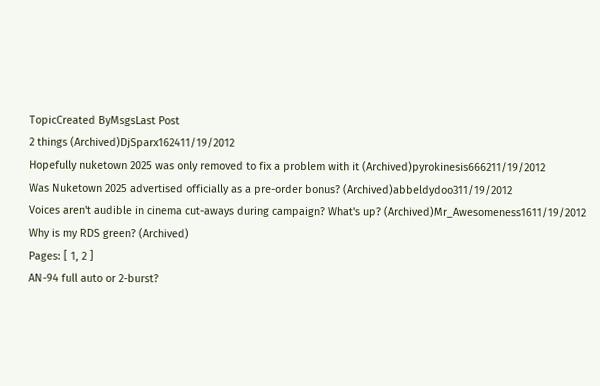TopicCreated ByMsgsLast Post
2 things (Archived)DjSparx162411/19/2012
Hopefully nuketown 2025 was only removed to fix a problem with it (Archived)pyrokinesis666211/19/2012
Was Nuketown 2025 advertised officially as a pre-order bonus? (Archived)abbeldydoo311/19/2012
Voices aren't audible in cinema cut-aways during campaign? What's up? (Archived)Mr_Awesomeness1611/19/2012
Why is my RDS green? (Archived)
Pages: [ 1, 2 ]
AN-94 full auto or 2-burst?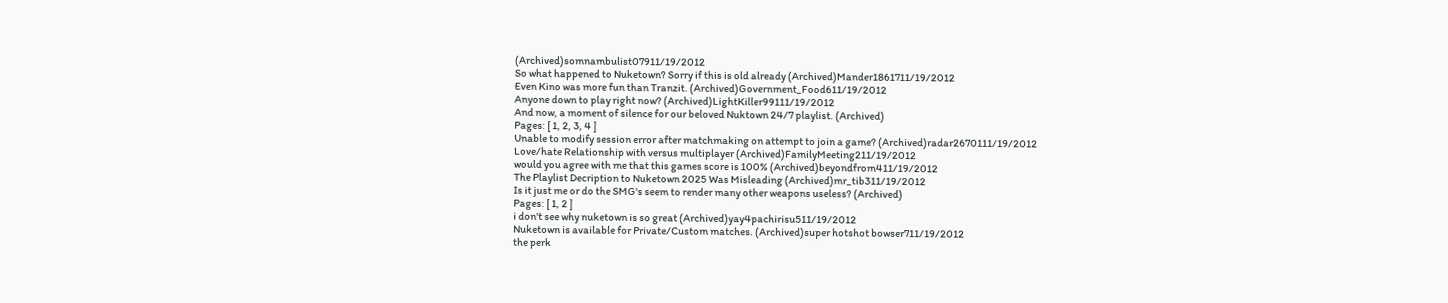(Archived)somnambulist07911/19/2012
So what happened to Nuketown? Sorry if this is old already (Archived)Mander1861711/19/2012
Even Kino was more fun than Tranzit. (Archived)Government_Food611/19/2012
Anyone down to play right now? (Archived)LightKiller99111/19/2012
And now, a moment of silence for our beloved Nuktown 24/7 playlist. (Archived)
Pages: [ 1, 2, 3, 4 ]
Unable to modify session error after matchmaking on attempt to join a game? (Archived)radar2670111/19/2012
Love/hate Relationship with versus multiplayer (Archived)FamilyMeeting211/19/2012
would you agree with me that this games score is 100% (Archived)beyondfrom411/19/2012
The Playlist Decription to Nuketown 2025 Was Misleading (Archived)mr_tib311/19/2012
Is it just me or do the SMG's seem to render many other weapons useless? (Archived)
Pages: [ 1, 2 ]
i don't see why nuketown is so great (Archived)yay4pachirisu511/19/2012
Nuketown is available for Private/Custom matches. (Archived)super hotshot bowser711/19/2012
the perk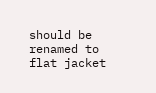should be renamed to flat jacket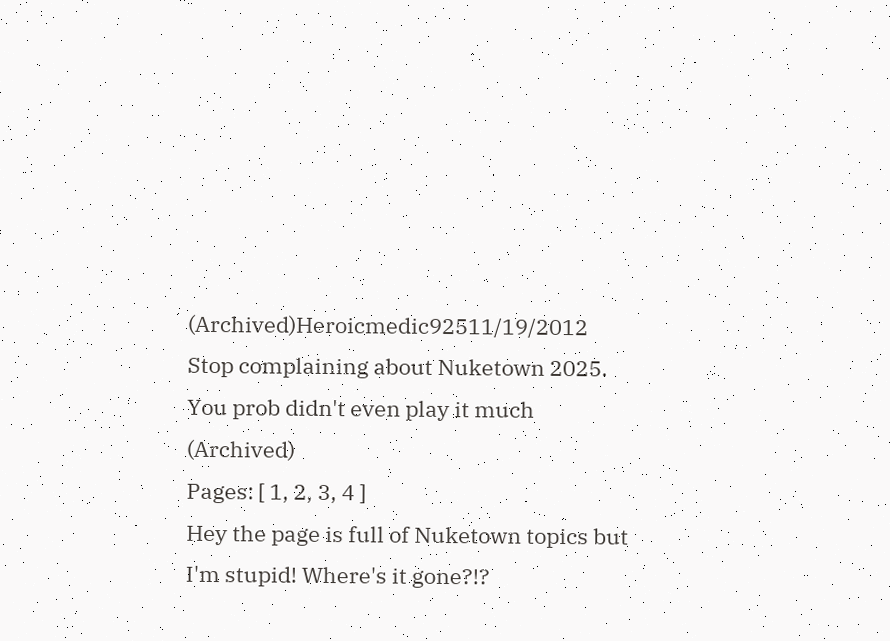(Archived)Heroicmedic92511/19/2012
Stop complaining about Nuketown 2025. You prob didn't even play it much (Archived)
Pages: [ 1, 2, 3, 4 ]
Hey the page is full of Nuketown topics but I'm stupid! Where's it gone?!?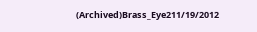(Archived)Brass_Eye211/19/2012